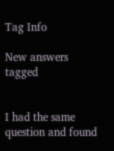Tag Info

New answers tagged


I had the same question and found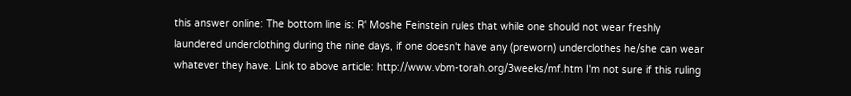this answer online: The bottom line is: R' Moshe Feinstein rules that while one should not wear freshly laundered underclothing during the nine days, if one doesn't have any (preworn) underclothes he/she can wear whatever they have. Link to above article: http://www.vbm-torah.org/3weeks/mf.htm I'm not sure if this ruling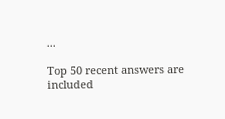...

Top 50 recent answers are included